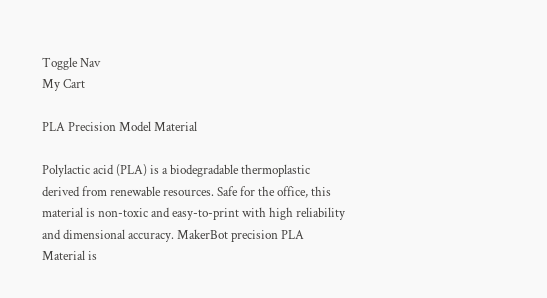Toggle Nav
My Cart

PLA Precision Model Material

Polylactic acid (PLA) is a biodegradable thermoplastic derived from renewable resources. Safe for the office, this material is non-toxic and easy-to-print with high reliability and dimensional accuracy. MakerBot precision PLA Material is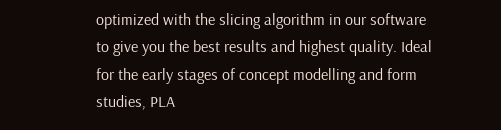optimized with the slicing algorithm in our software to give you the best results and highest quality. Ideal for the early stages of concept modelling and form studies, PLA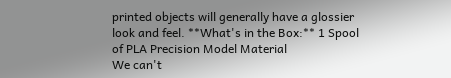printed objects will generally have a glossier look and feel. **What's in the Box:** 1 Spool of PLA Precision Model Material
We can't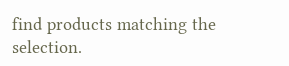find products matching the selection.